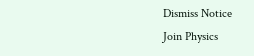Dismiss Notice
Join Physics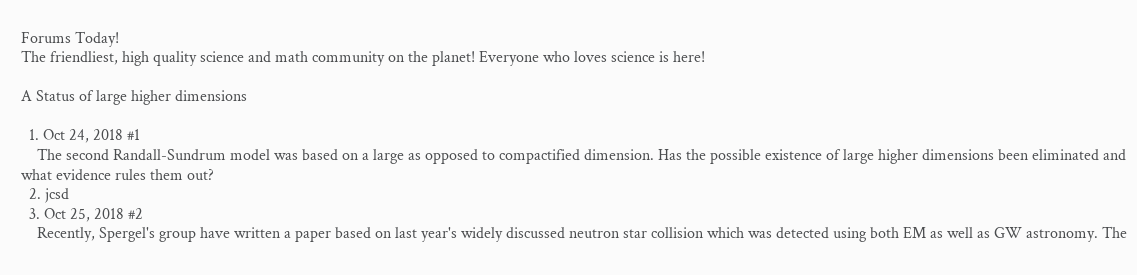Forums Today!
The friendliest, high quality science and math community on the planet! Everyone who loves science is here!

A Status of large higher dimensions

  1. Oct 24, 2018 #1
    The second Randall-Sundrum model was based on a large as opposed to compactified dimension. Has the possible existence of large higher dimensions been eliminated and what evidence rules them out?
  2. jcsd
  3. Oct 25, 2018 #2
    Recently, Spergel's group have written a paper based on last year's widely discussed neutron star collision which was detected using both EM as well as GW astronomy. The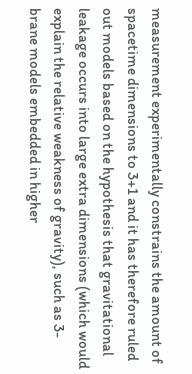measurement experimentally constrains the amount of spacetime dimensions to 3+1 and it has therefore ruled out models based on the hypothesis that gravitational leakage occurs into large extra dimensions (which would explain the relative weakness of gravity), such as 3-brane models embedded in higher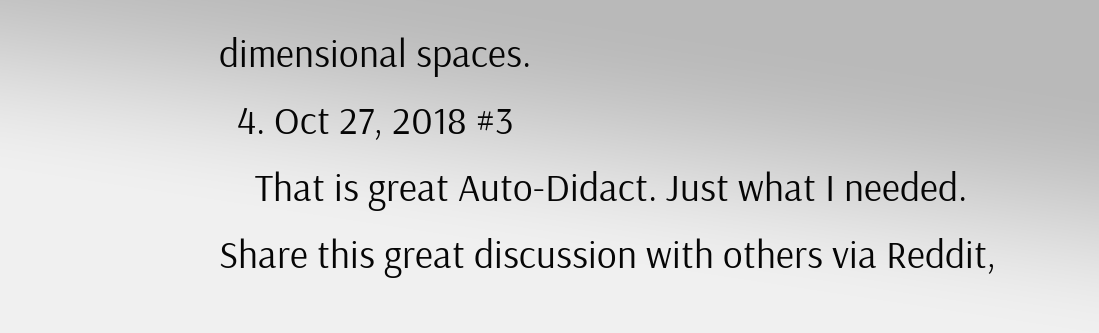dimensional spaces.
  4. Oct 27, 2018 #3
    That is great Auto-Didact. Just what I needed.
Share this great discussion with others via Reddit,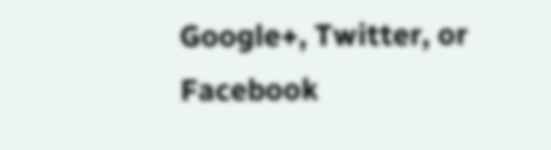Google+, Twitter, or Facebook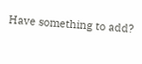Have something to add?